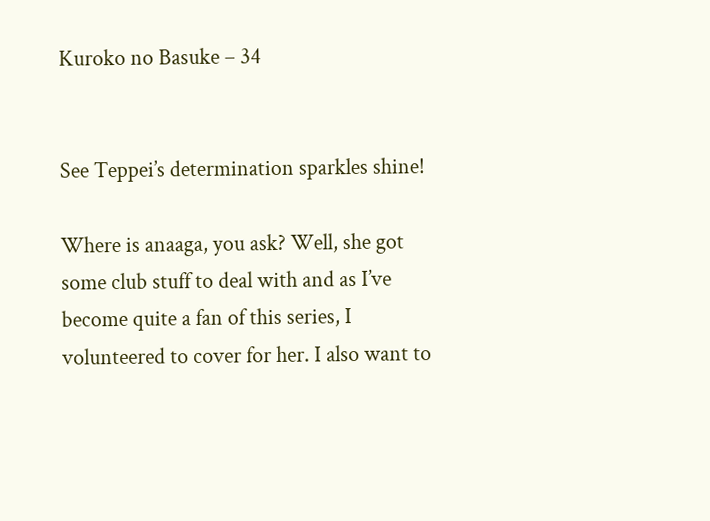Kuroko no Basuke – 34


See Teppei’s determination sparkles shine!

Where is anaaga, you ask? Well, she got some club stuff to deal with and as I’ve become quite a fan of this series, I volunteered to cover for her. I also want to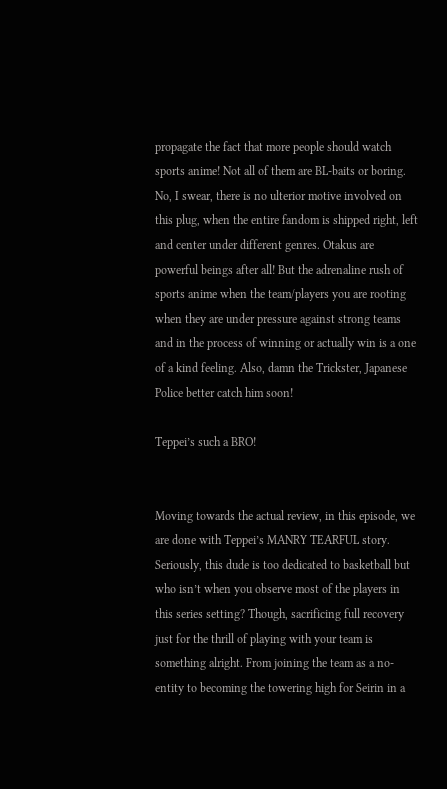propagate the fact that more people should watch sports anime! Not all of them are BL-baits or boring. No, I swear, there is no ulterior motive involved on this plug, when the entire fandom is shipped right, left and center under different genres. Otakus are powerful beings after all! But the adrenaline rush of sports anime when the team/players you are rooting when they are under pressure against strong teams and in the process of winning or actually win is a one of a kind feeling. Also, damn the Trickster, Japanese Police better catch him soon!

Teppei’s such a BRO!


Moving towards the actual review, in this episode, we are done with Teppei’s MANRY TEARFUL story. Seriously, this dude is too dedicated to basketball but who isn’t when you observe most of the players in this series setting? Though, sacrificing full recovery just for the thrill of playing with your team is something alright. From joining the team as a no-entity to becoming the towering high for Seirin in a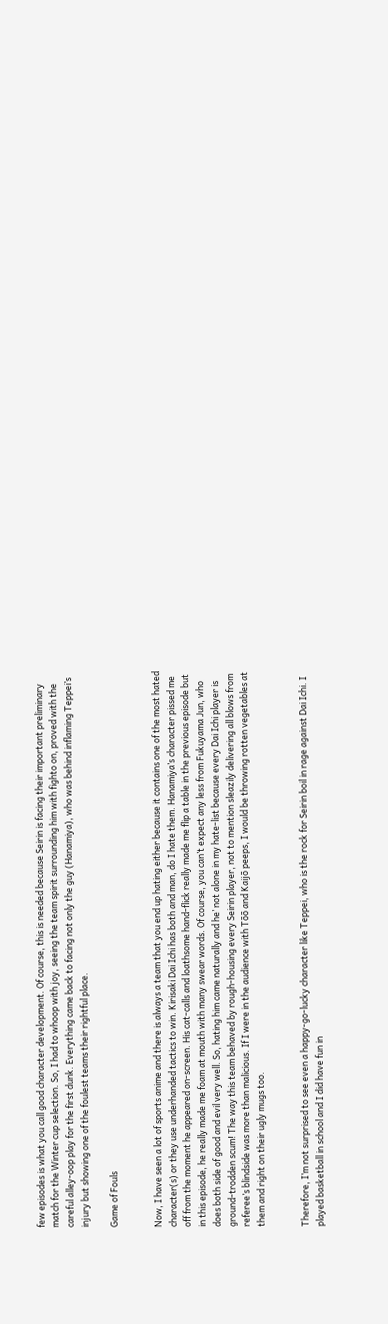few episodes is what you call good character development. Of course, this is needed because Seirin is facing their important preliminary match for the Winter cup selection. So, I had to whoop with joy, seeing the team spirit surrounding him with fighto on, proved with the careful alley-oop play for the first dunk. Everything came back to facing not only the guy (Hanamiya), who was behind inflaming Teppei’s injury but showing one of the foulest teams their rightful place.

Game of Fouls


Now, I have seen a lot of sports anime and there is always a team that you end up hating either because it contains one of the most hated character(s) or they use underhanded tactics to win. Kirisaki Dai Ichi has both and man, do I hate them. Hanamiya’s character pissed me off from the moment he appeared on-screen. His cat-calls and loathsome hand-flick really made me flip a table in the previous episode but in this episode, he really made me foam at mouth with many swear words. Of course, you can’t expect any less from Fukuyama Jun, who does both side of good and evil very well. So, hating him came naturally and he’ not alone in my hate-list because every Dai Ichi player is ground-trodden scum! The way this team behaved by rough-housing every Seirin player, not to mention sleazily delivering all blows from referee’s blindside was more than malicious. If I were in the audience with Tōō and Kaijō peeps, I would be throwing rotten vegetables at them and right on their ugly mugs too.


Therefore, I’m not surprised to see even a happy-go-lucky character like Teppei, who is the rock for Seirin boil in rage against Dai Ichi. I played basketball in school and I did have fun in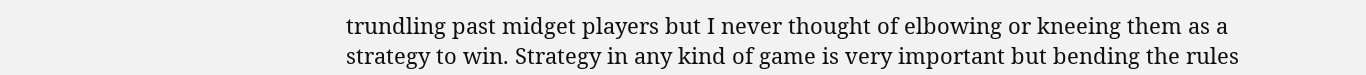trundling past midget players but I never thought of elbowing or kneeing them as a strategy to win. Strategy in any kind of game is very important but bending the rules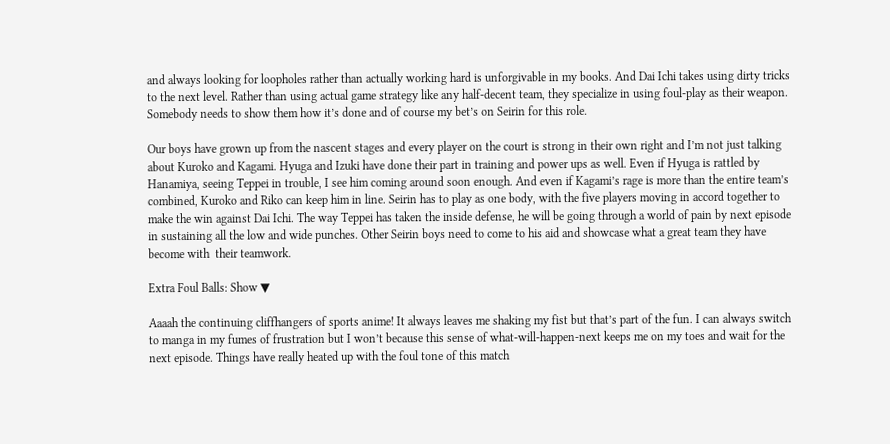and always looking for loopholes rather than actually working hard is unforgivable in my books. And Dai Ichi takes using dirty tricks to the next level. Rather than using actual game strategy like any half-decent team, they specialize in using foul-play as their weapon. Somebody needs to show them how it’s done and of course my bet’s on Seirin for this role.

Our boys have grown up from the nascent stages and every player on the court is strong in their own right and I’m not just talking about Kuroko and Kagami. Hyuga and Izuki have done their part in training and power ups as well. Even if Hyuga is rattled by Hanamiya, seeing Teppei in trouble, I see him coming around soon enough. And even if Kagami’s rage is more than the entire team’s combined, Kuroko and Riko can keep him in line. Seirin has to play as one body, with the five players moving in accord together to make the win against Dai Ichi. The way Teppei has taken the inside defense, he will be going through a world of pain by next episode in sustaining all the low and wide punches. Other Seirin boys need to come to his aid and showcase what a great team they have become with  their teamwork.

Extra Foul Balls: Show ▼

Aaaah the continuing cliffhangers of sports anime! It always leaves me shaking my fist but that’s part of the fun. I can always switch to manga in my fumes of frustration but I won’t because this sense of what-will-happen-next keeps me on my toes and wait for the next episode. Things have really heated up with the foul tone of this match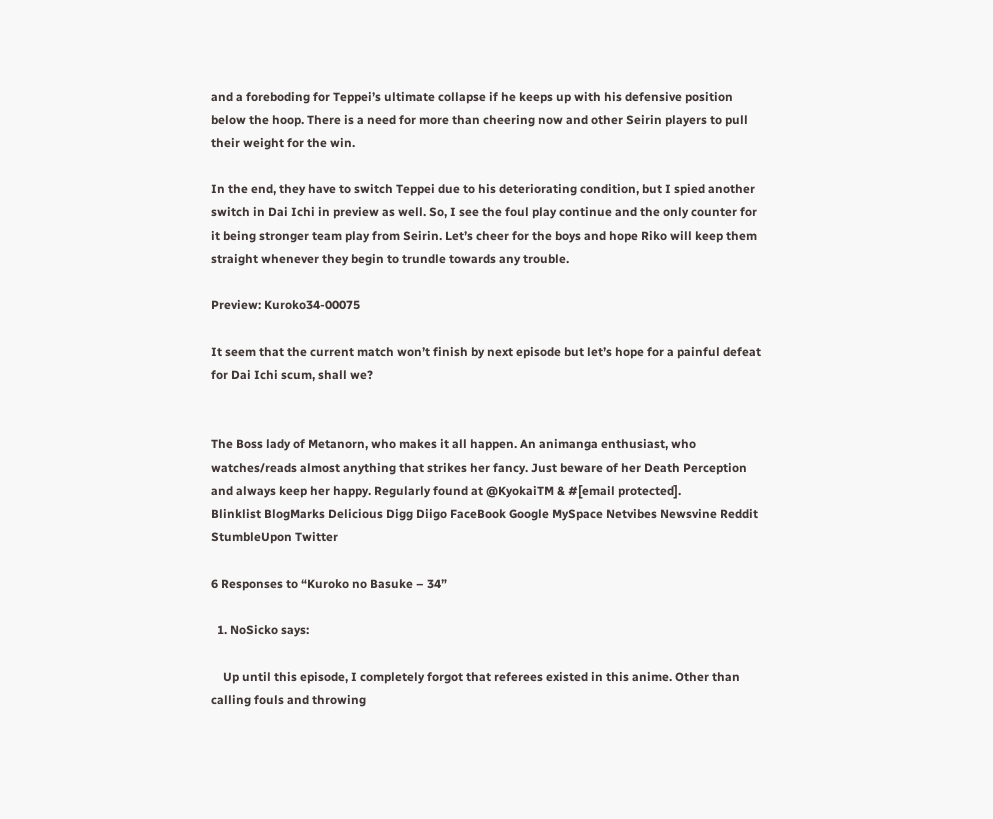and a foreboding for Teppei’s ultimate collapse if he keeps up with his defensive position below the hoop. There is a need for more than cheering now and other Seirin players to pull their weight for the win.

In the end, they have to switch Teppei due to his deteriorating condition, but I spied another switch in Dai Ichi in preview as well. So, I see the foul play continue and the only counter for it being stronger team play from Seirin. Let’s cheer for the boys and hope Riko will keep them straight whenever they begin to trundle towards any trouble.

Preview: Kuroko34-00075

It seem that the current match won’t finish by next episode but let’s hope for a painful defeat for Dai Ichi scum, shall we?


The Boss lady of Metanorn, who makes it all happen. An animanga enthusiast, who watches/reads almost anything that strikes her fancy. Just beware of her Death Perception and always keep her happy. Regularly found at @KyokaiTM & #[email protected].
Blinklist BlogMarks Delicious Digg Diigo FaceBook Google MySpace Netvibes Newsvine Reddit StumbleUpon Twitter

6 Responses to “Kuroko no Basuke – 34”

  1. NoSicko says:

    Up until this episode, I completely forgot that referees existed in this anime. Other than calling fouls and throwing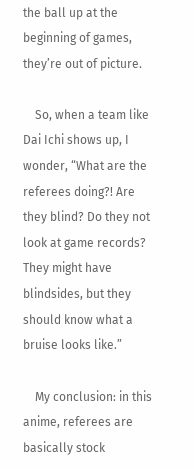the ball up at the beginning of games, they’re out of picture.

    So, when a team like Dai Ichi shows up, I wonder, “What are the referees doing?! Are they blind? Do they not look at game records? They might have blindsides, but they should know what a bruise looks like.”

    My conclusion: in this anime, referees are basically stock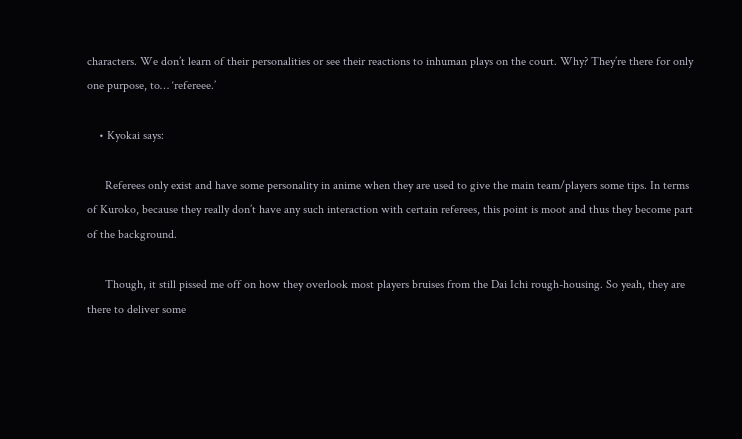characters. We don’t learn of their personalities or see their reactions to inhuman plays on the court. Why? They’re there for only one purpose, to… ‘refereee.’

    • Kyokai says:

      Referees only exist and have some personality in anime when they are used to give the main team/players some tips. In terms of Kuroko, because they really don’t have any such interaction with certain referees, this point is moot and thus they become part of the background.

      Though, it still pissed me off on how they overlook most players bruises from the Dai Ichi rough-housing. So yeah, they are there to deliver some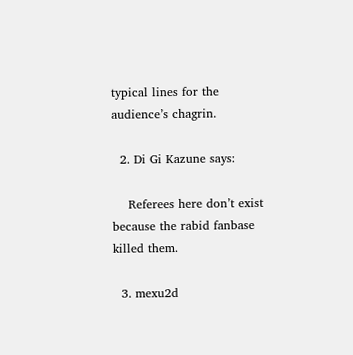typical lines for the audience’s chagrin.

  2. Di Gi Kazune says:

    Referees here don’t exist because the rabid fanbase killed them.

  3. mexu2d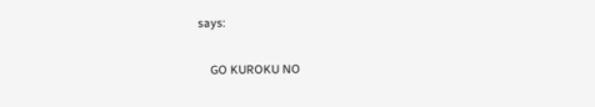says:

    GO KUROKU NO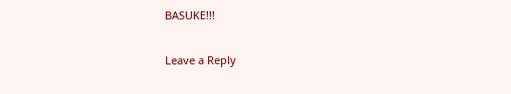BASUKE!!!

Leave a Reply